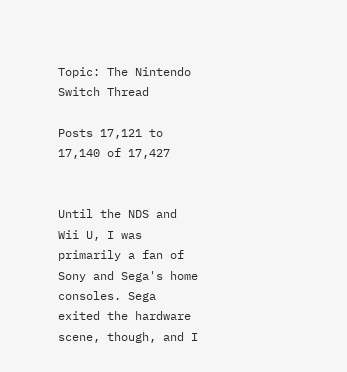Topic: The Nintendo Switch Thread

Posts 17,121 to 17,140 of 17,427


Until the NDS and Wii U, I was primarily a fan of Sony and Sega's home consoles. Sega exited the hardware scene, though, and I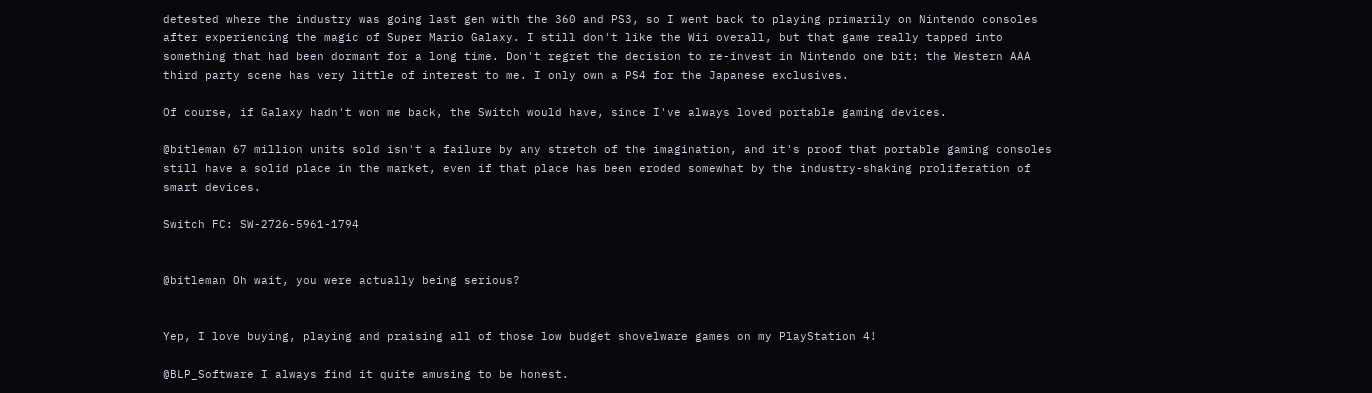detested where the industry was going last gen with the 360 and PS3, so I went back to playing primarily on Nintendo consoles after experiencing the magic of Super Mario Galaxy. I still don't like the Wii overall, but that game really tapped into something that had been dormant for a long time. Don't regret the decision to re-invest in Nintendo one bit: the Western AAA third party scene has very little of interest to me. I only own a PS4 for the Japanese exclusives.

Of course, if Galaxy hadn't won me back, the Switch would have, since I've always loved portable gaming devices.

@bitleman 67 million units sold isn't a failure by any stretch of the imagination, and it's proof that portable gaming consoles still have a solid place in the market, even if that place has been eroded somewhat by the industry-shaking proliferation of smart devices.

Switch FC: SW-2726-5961-1794


@bitleman Oh wait, you were actually being serious?


Yep, I love buying, playing and praising all of those low budget shovelware games on my PlayStation 4!

@BLP_Software I always find it quite amusing to be honest.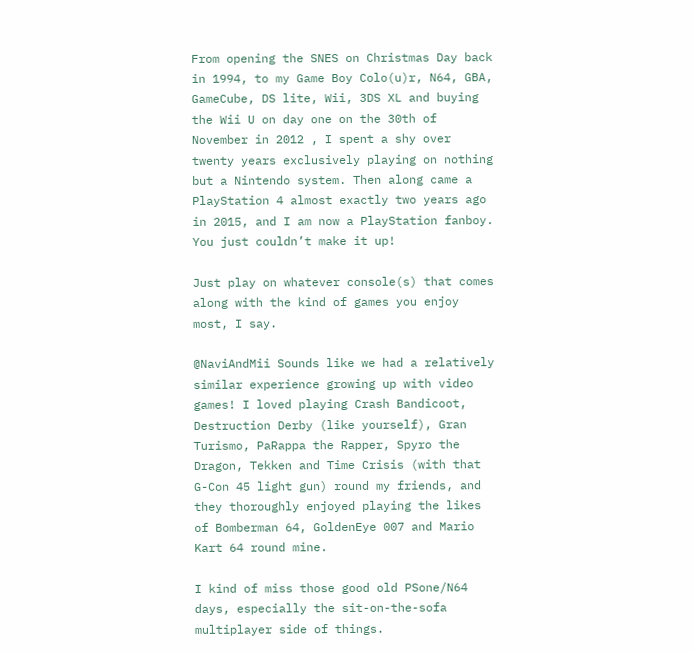From opening the SNES on Christmas Day back in 1994, to my Game Boy Colo(u)r, N64, GBA, GameCube, DS lite, Wii, 3DS XL and buying the Wii U on day one on the 30th of November in 2012 , I spent a shy over twenty years exclusively playing on nothing but a Nintendo system. Then along came a PlayStation 4 almost exactly two years ago in 2015, and I am now a PlayStation fanboy. You just couldn’t make it up!

Just play on whatever console(s) that comes along with the kind of games you enjoy most, I say.

@NaviAndMii Sounds like we had a relatively similar experience growing up with video games! I loved playing Crash Bandicoot, Destruction Derby (like yourself), Gran Turismo, PaRappa the Rapper, Spyro the Dragon, Tekken and Time Crisis (with that G-Con 45 light gun) round my friends, and they thoroughly enjoyed playing the likes of Bomberman 64, GoldenEye 007 and Mario Kart 64 round mine.

I kind of miss those good old PSone/N64 days, especially the sit-on-the-sofa multiplayer side of things.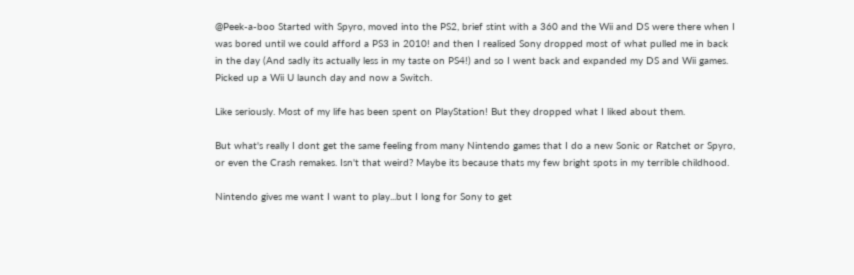@Peek-a-boo Started with Spyro, moved into the PS2, brief stint with a 360 and the Wii and DS were there when I was bored until we could afford a PS3 in 2010! and then I realised Sony dropped most of what pulled me in back in the day (And sadly its actually less in my taste on PS4!) and so I went back and expanded my DS and Wii games. Picked up a Wii U launch day and now a Switch.

Like seriously. Most of my life has been spent on PlayStation! But they dropped what I liked about them.

But what's really I dont get the same feeling from many Nintendo games that I do a new Sonic or Ratchet or Spyro, or even the Crash remakes. Isn't that weird? Maybe its because thats my few bright spots in my terrible childhood.

Nintendo gives me want I want to play...but I long for Sony to get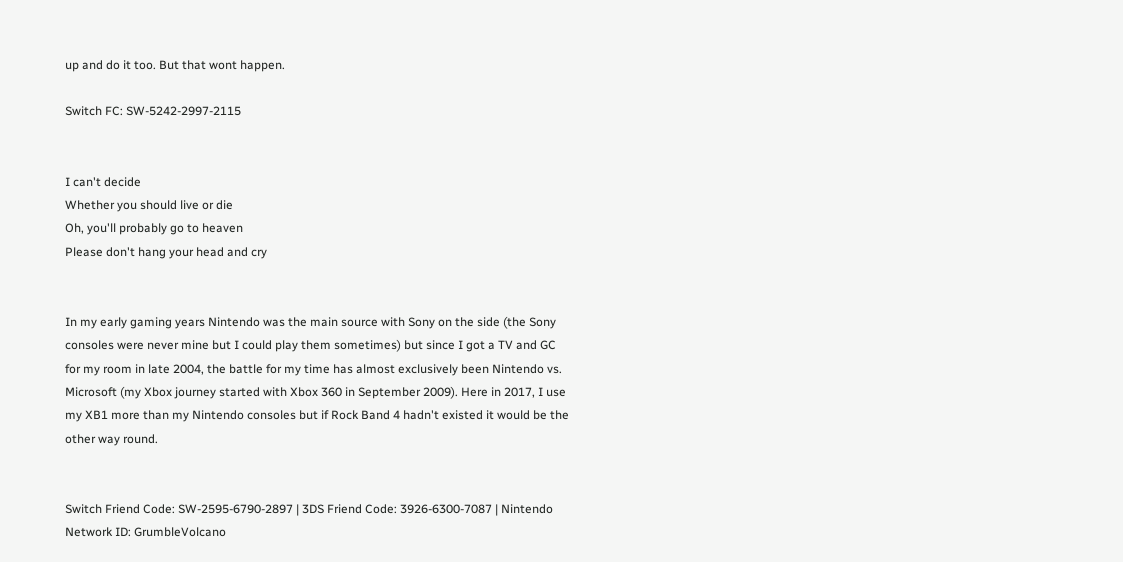up and do it too. But that wont happen.

Switch FC: SW-5242-2997-2115


I can't decide
Whether you should live or die
Oh, you'll probably go to heaven
Please don't hang your head and cry


In my early gaming years Nintendo was the main source with Sony on the side (the Sony consoles were never mine but I could play them sometimes) but since I got a TV and GC for my room in late 2004, the battle for my time has almost exclusively been Nintendo vs. Microsoft (my Xbox journey started with Xbox 360 in September 2009). Here in 2017, I use my XB1 more than my Nintendo consoles but if Rock Band 4 hadn't existed it would be the other way round.


Switch Friend Code: SW-2595-6790-2897 | 3DS Friend Code: 3926-6300-7087 | Nintendo Network ID: GrumbleVolcano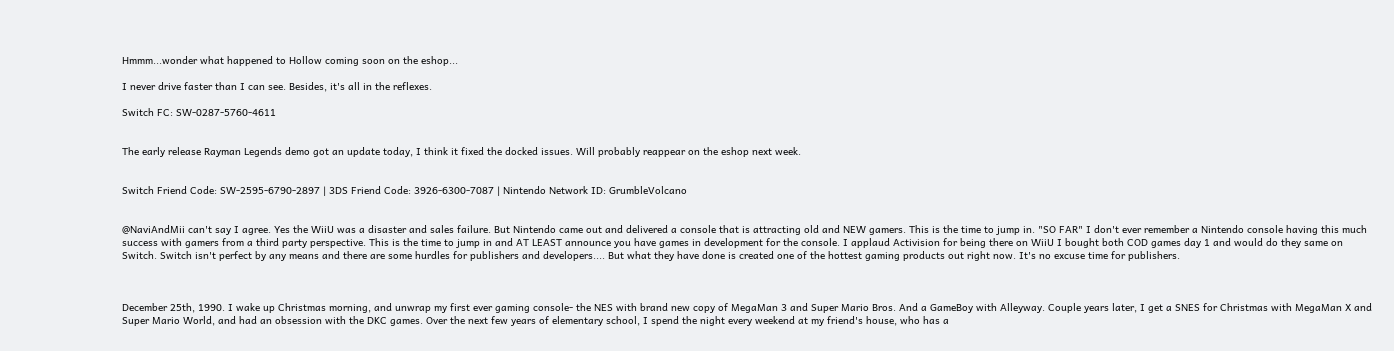Hmmm...wonder what happened to Hollow coming soon on the eshop...

I never drive faster than I can see. Besides, it's all in the reflexes.

Switch FC: SW-0287-5760-4611


The early release Rayman Legends demo got an update today, I think it fixed the docked issues. Will probably reappear on the eshop next week.


Switch Friend Code: SW-2595-6790-2897 | 3DS Friend Code: 3926-6300-7087 | Nintendo Network ID: GrumbleVolcano


@NaviAndMii can't say I agree. Yes the WiiU was a disaster and sales failure. But Nintendo came out and delivered a console that is attracting old and NEW gamers. This is the time to jump in. "SO FAR" I don't ever remember a Nintendo console having this much success with gamers from a third party perspective. This is the time to jump in and AT LEAST announce you have games in development for the console. I applaud Activision for being there on WiiU I bought both COD games day 1 and would do they same on Switch. Switch isn't perfect by any means and there are some hurdles for publishers and developers.... But what they have done is created one of the hottest gaming products out right now. It's no excuse time for publishers.



December 25th, 1990. I wake up Christmas morning, and unwrap my first ever gaming console- the NES with brand new copy of MegaMan 3 and Super Mario Bros. And a GameBoy with Alleyway. Couple years later, I get a SNES for Christmas with MegaMan X and Super Mario World, and had an obsession with the DKC games. Over the next few years of elementary school, I spend the night every weekend at my friend's house, who has a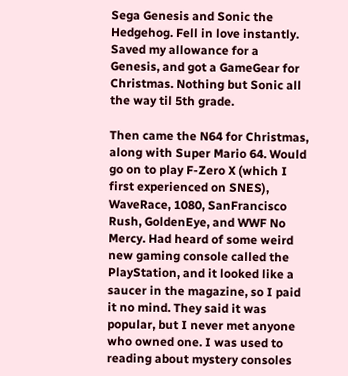Sega Genesis and Sonic the Hedgehog. Fell in love instantly. Saved my allowance for a Genesis, and got a GameGear for Christmas. Nothing but Sonic all the way til 5th grade.

Then came the N64 for Christmas, along with Super Mario 64. Would go on to play F-Zero X (which I first experienced on SNES), WaveRace, 1080, SanFrancisco Rush, GoldenEye, and WWF No Mercy. Had heard of some weird new gaming console called the PlayStation, and it looked like a saucer in the magazine, so I paid it no mind. They said it was popular, but I never met anyone who owned one. I was used to reading about mystery consoles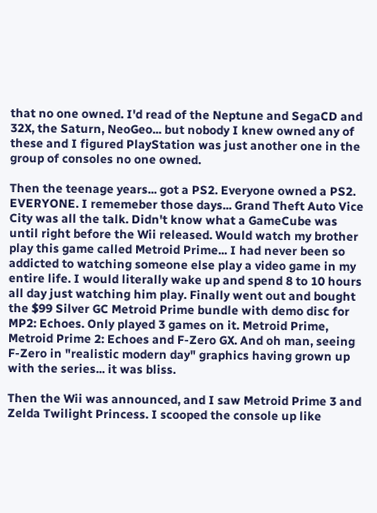that no one owned. I'd read of the Neptune and SegaCD and 32X, the Saturn, NeoGeo... but nobody I knew owned any of these and I figured PlayStation was just another one in the group of consoles no one owned.

Then the teenage years... got a PS2. Everyone owned a PS2. EVERYONE. I rememeber those days... Grand Theft Auto Vice City was all the talk. Didn't know what a GameCube was until right before the Wii released. Would watch my brother play this game called Metroid Prime... I had never been so addicted to watching someone else play a video game in my entire life. I would literally wake up and spend 8 to 10 hours all day just watching him play. Finally went out and bought the $99 Silver GC Metroid Prime bundle with demo disc for MP2: Echoes. Only played 3 games on it. Metroid Prime, Metroid Prime 2: Echoes and F-Zero GX. And oh man, seeing F-Zero in "realistic modern day" graphics having grown up with the series... it was bliss.

Then the Wii was announced, and I saw Metroid Prime 3 and Zelda Twilight Princess. I scooped the console up like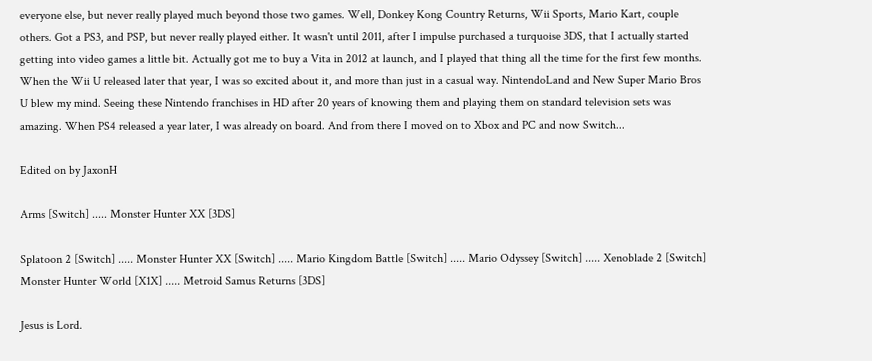everyone else, but never really played much beyond those two games. Well, Donkey Kong Country Returns, Wii Sports, Mario Kart, couple others. Got a PS3, and PSP, but never really played either. It wasn't until 2011, after I impulse purchased a turquoise 3DS, that I actually started getting into video games a little bit. Actually got me to buy a Vita in 2012 at launch, and I played that thing all the time for the first few months. When the Wii U released later that year, I was so excited about it, and more than just in a casual way. NintendoLand and New Super Mario Bros U blew my mind. Seeing these Nintendo franchises in HD after 20 years of knowing them and playing them on standard television sets was amazing. When PS4 released a year later, I was already on board. And from there I moved on to Xbox and PC and now Switch...

Edited on by JaxonH

Arms [Switch] ..... Monster Hunter XX [3DS]

Splatoon 2 [Switch] ..... Monster Hunter XX [Switch] ..... Mario Kingdom Battle [Switch] ..... Mario Odyssey [Switch] ..... Xenoblade 2 [Switch] Monster Hunter World [X1X] ..... Metroid Samus Returns [3DS]

Jesus is Lord.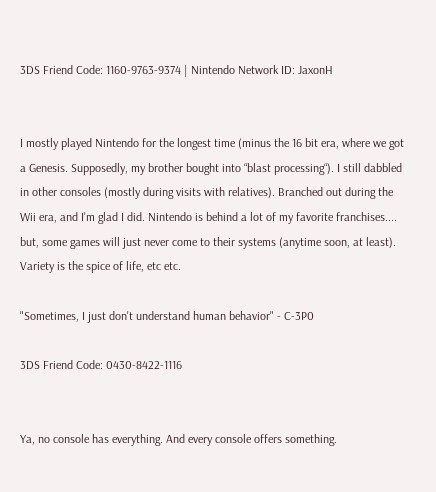3DS Friend Code: 1160-9763-9374 | Nintendo Network ID: JaxonH


I mostly played Nintendo for the longest time (minus the 16 bit era, where we got a Genesis. Supposedly, my brother bought into “blast processing“). I still dabbled in other consoles (mostly during visits with relatives). Branched out during the Wii era, and I'm glad I did. Nintendo is behind a lot of my favorite franchises.... but, some games will just never come to their systems (anytime soon, at least). Variety is the spice of life, etc etc.

"Sometimes, I just don't understand human behavior" - C-3P0

3DS Friend Code: 0430-8422-1116


Ya, no console has everything. And every console offers something.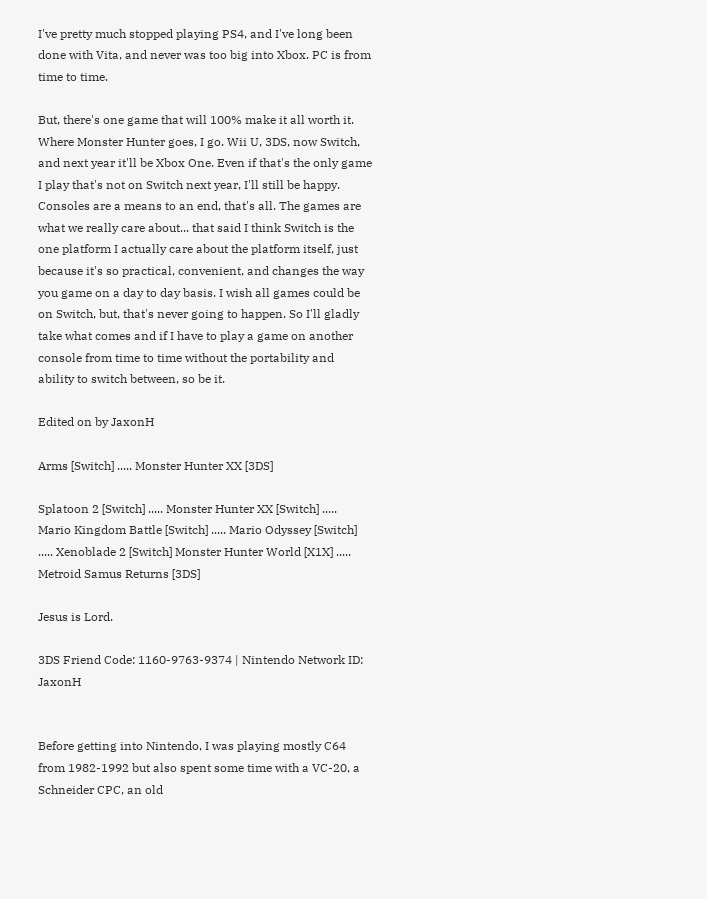I've pretty much stopped playing PS4, and I've long been done with Vita, and never was too big into Xbox. PC is from time to time.

But, there's one game that will 100% make it all worth it. Where Monster Hunter goes, I go. Wii U, 3DS, now Switch, and next year it'll be Xbox One. Even if that's the only game I play that's not on Switch next year, I'll still be happy. Consoles are a means to an end, that's all. The games are what we really care about... that said I think Switch is the one platform I actually care about the platform itself, just because it's so practical, convenient, and changes the way you game on a day to day basis. I wish all games could be on Switch, but, that's never going to happen. So I'll gladly take what comes and if I have to play a game on another console from time to time without the portability and ability to switch between, so be it.

Edited on by JaxonH

Arms [Switch] ..... Monster Hunter XX [3DS]

Splatoon 2 [Switch] ..... Monster Hunter XX [Switch] ..... Mario Kingdom Battle [Switch] ..... Mario Odyssey [Switch] ..... Xenoblade 2 [Switch] Monster Hunter World [X1X] ..... Metroid Samus Returns [3DS]

Jesus is Lord.

3DS Friend Code: 1160-9763-9374 | Nintendo Network ID: JaxonH


Before getting into Nintendo, I was playing mostly C64 from 1982-1992 but also spent some time with a VC-20, a Schneider CPC, an old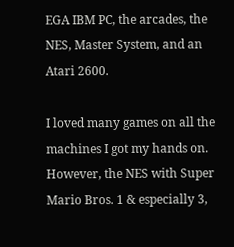EGA IBM PC, the arcades, the NES, Master System, and an Atari 2600.

I loved many games on all the machines I got my hands on. However, the NES with Super Mario Bros. 1 & especially 3,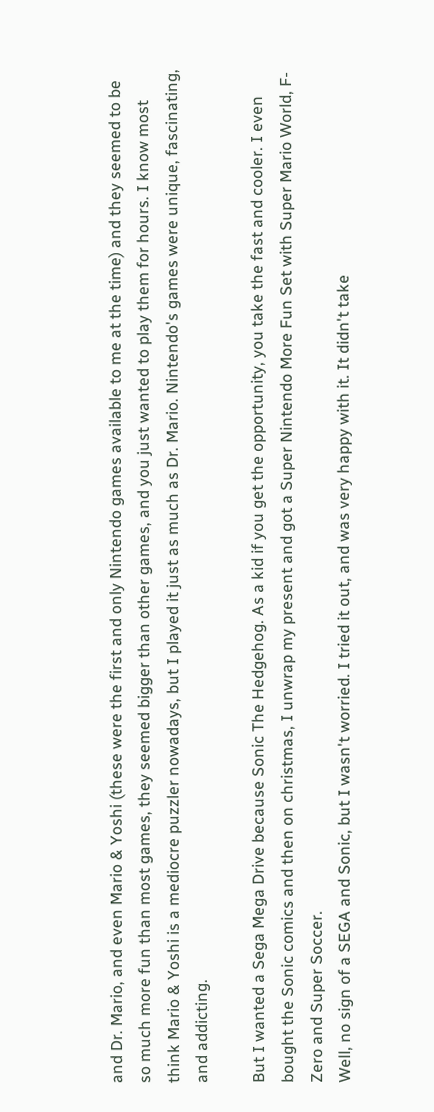and Dr. Mario, and even Mario & Yoshi (these were the first and only Nintendo games available to me at the time) and they seemed to be so much more fun than most games, they seemed bigger than other games, and you just wanted to play them for hours. I know most think Mario & Yoshi is a mediocre puzzler nowadays, but I played it just as much as Dr. Mario. Nintendo's games were unique, fascinating, and addicting.

But I wanted a Sega Mega Drive because Sonic The Hedgehog. As a kid if you get the opportunity, you take the fast and cooler. I even bought the Sonic comics and then on christmas, I unwrap my present and got a Super Nintendo More Fun Set with Super Mario World, F-Zero and Super Soccer.
Well, no sign of a SEGA and Sonic, but I wasn't worried. I tried it out, and was very happy with it. It didn't take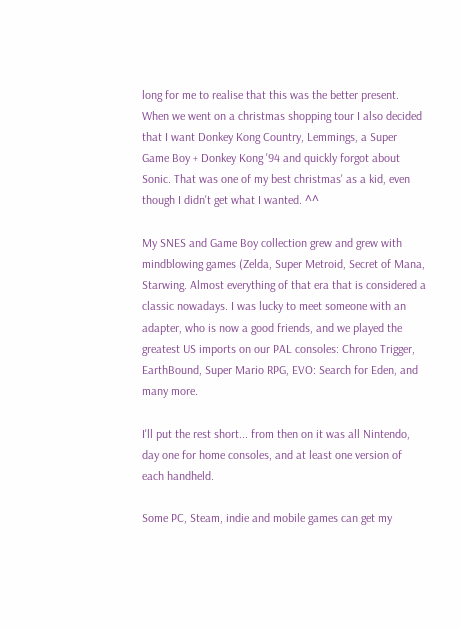long for me to realise that this was the better present. When we went on a christmas shopping tour I also decided that I want Donkey Kong Country, Lemmings, a Super Game Boy + Donkey Kong '94 and quickly forgot about Sonic. That was one of my best christmas' as a kid, even though I didn't get what I wanted. ^^

My SNES and Game Boy collection grew and grew with mindblowing games (Zelda, Super Metroid, Secret of Mana, Starwing. Almost everything of that era that is considered a classic nowadays. I was lucky to meet someone with an adapter, who is now a good friends, and we played the greatest US imports on our PAL consoles: Chrono Trigger, EarthBound, Super Mario RPG, EVO: Search for Eden, and many more.

I'll put the rest short... from then on it was all Nintendo, day one for home consoles, and at least one version of each handheld.

Some PC, Steam, indie and mobile games can get my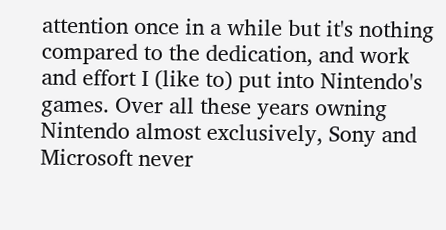attention once in a while but it's nothing compared to the dedication, and work and effort I (like to) put into Nintendo's games. Over all these years owning Nintendo almost exclusively, Sony and Microsoft never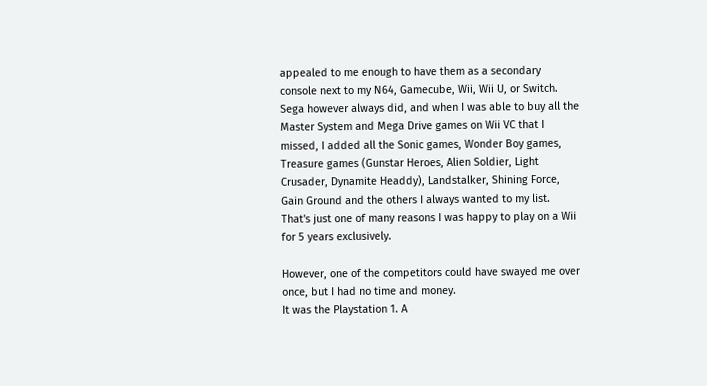appealed to me enough to have them as a secondary console next to my N64, Gamecube, Wii, Wii U, or Switch. Sega however always did, and when I was able to buy all the Master System and Mega Drive games on Wii VC that I missed, I added all the Sonic games, Wonder Boy games, Treasure games (Gunstar Heroes, Alien Soldier, Light Crusader, Dynamite Headdy), Landstalker, Shining Force, Gain Ground and the others I always wanted to my list. That's just one of many reasons I was happy to play on a Wii for 5 years exclusively.

However, one of the competitors could have swayed me over once, but I had no time and money.
It was the Playstation 1. A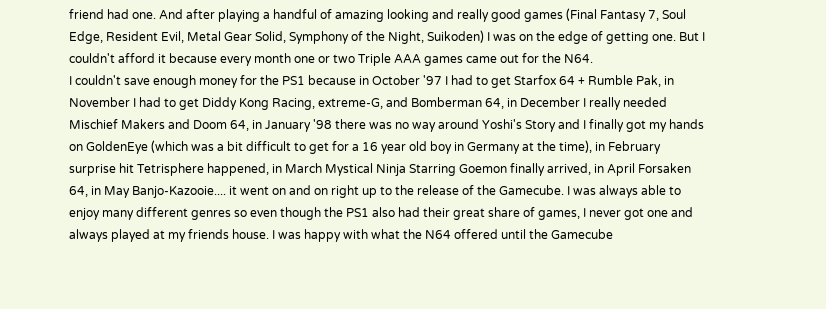friend had one. And after playing a handful of amazing looking and really good games (Final Fantasy 7, Soul Edge, Resident Evil, Metal Gear Solid, Symphony of the Night, Suikoden) I was on the edge of getting one. But I couldn't afford it because every month one or two Triple AAA games came out for the N64.
I couldn't save enough money for the PS1 because in October '97 I had to get Starfox 64 + Rumble Pak, in November I had to get Diddy Kong Racing, extreme-G, and Bomberman 64, in December I really needed Mischief Makers and Doom 64, in January '98 there was no way around Yoshi's Story and I finally got my hands on GoldenEye (which was a bit difficult to get for a 16 year old boy in Germany at the time), in February surprise hit Tetrisphere happened, in March Mystical Ninja Starring Goemon finally arrived, in April Forsaken 64, in May Banjo-Kazooie.... it went on and on right up to the release of the Gamecube. I was always able to enjoy many different genres so even though the PS1 also had their great share of games, I never got one and always played at my friends house. I was happy with what the N64 offered until the Gamecube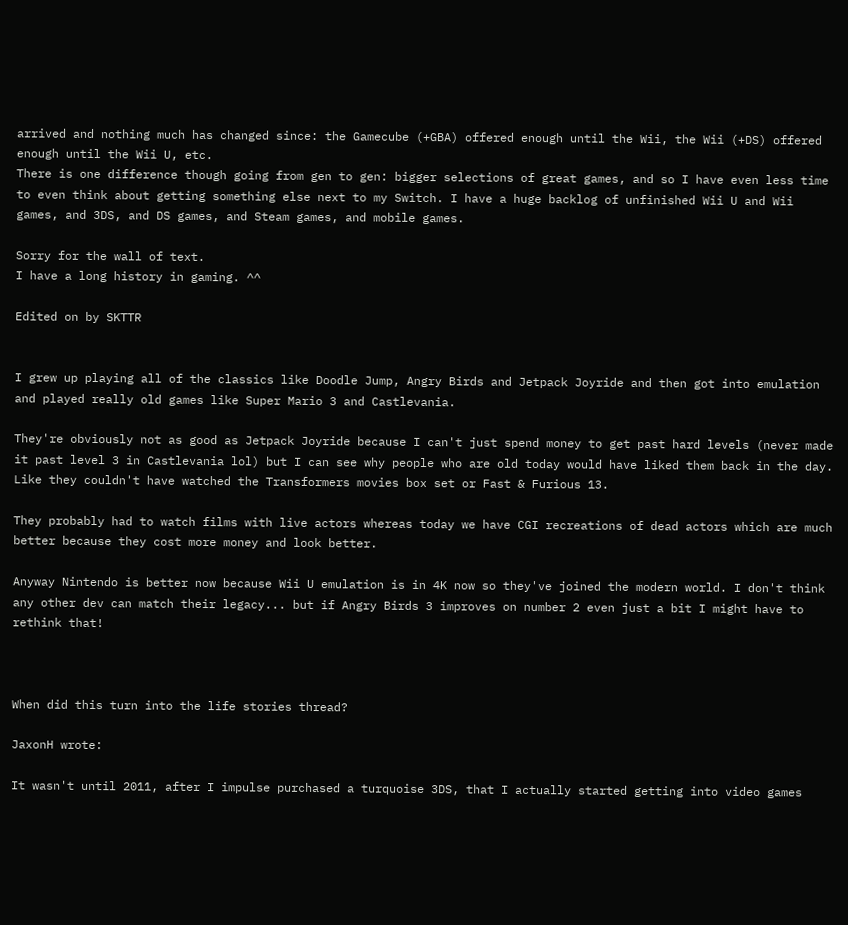arrived and nothing much has changed since: the Gamecube (+GBA) offered enough until the Wii, the Wii (+DS) offered enough until the Wii U, etc.
There is one difference though going from gen to gen: bigger selections of great games, and so I have even less time to even think about getting something else next to my Switch. I have a huge backlog of unfinished Wii U and Wii games, and 3DS, and DS games, and Steam games, and mobile games.

Sorry for the wall of text.
I have a long history in gaming. ^^

Edited on by SKTTR


I grew up playing all of the classics like Doodle Jump, Angry Birds and Jetpack Joyride and then got into emulation and played really old games like Super Mario 3 and Castlevania.

They're obviously not as good as Jetpack Joyride because I can't just spend money to get past hard levels (never made it past level 3 in Castlevania lol) but I can see why people who are old today would have liked them back in the day. Like they couldn't have watched the Transformers movies box set or Fast & Furious 13.

They probably had to watch films with live actors whereas today we have CGI recreations of dead actors which are much better because they cost more money and look better.

Anyway Nintendo is better now because Wii U emulation is in 4K now so they've joined the modern world. I don't think any other dev can match their legacy... but if Angry Birds 3 improves on number 2 even just a bit I might have to rethink that!



When did this turn into the life stories thread?

JaxonH wrote:

It wasn't until 2011, after I impulse purchased a turquoise 3DS, that I actually started getting into video games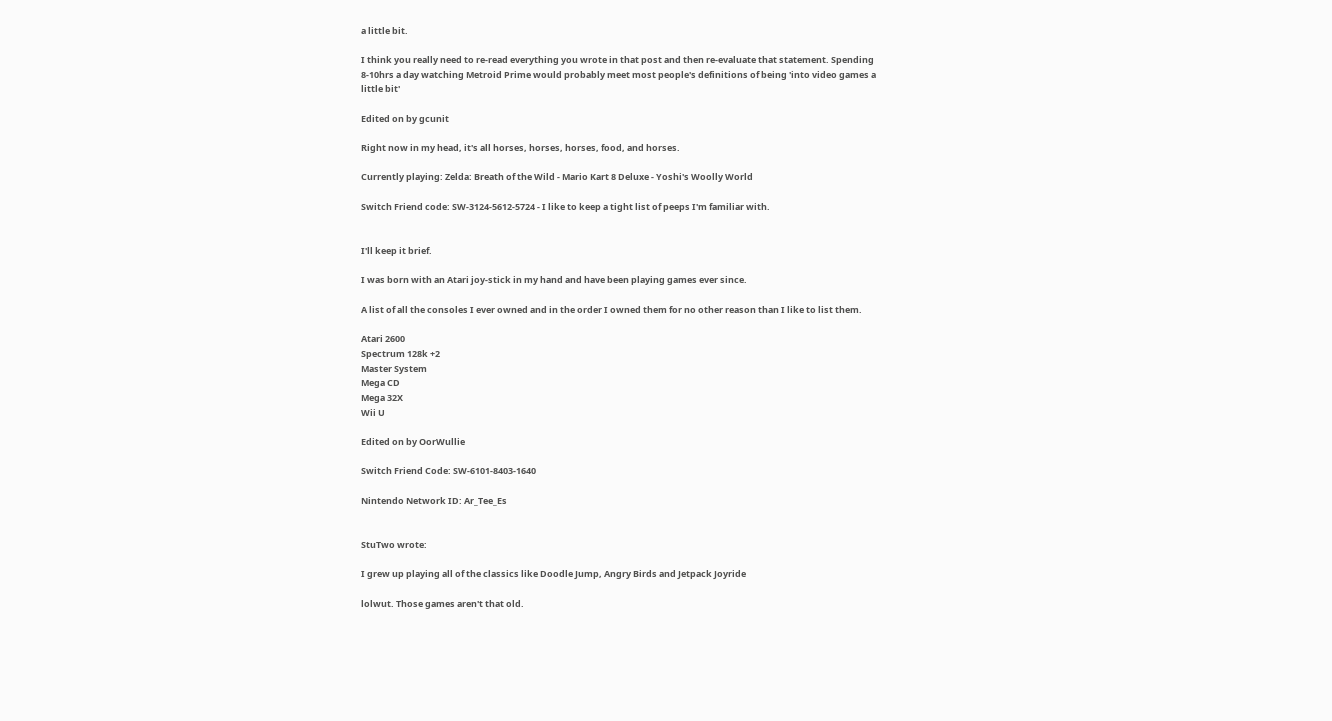a little bit.

I think you really need to re-read everything you wrote in that post and then re-evaluate that statement. Spending 8-10hrs a day watching Metroid Prime would probably meet most people's definitions of being 'into video games a little bit'

Edited on by gcunit

Right now in my head, it's all horses, horses, horses, food, and horses.

Currently playing: Zelda: Breath of the Wild - Mario Kart 8 Deluxe - Yoshi's Woolly World

Switch Friend code: SW-3124-5612-5724 - I like to keep a tight list of peeps I'm familiar with.


I'll keep it brief.

I was born with an Atari joy-stick in my hand and have been playing games ever since.

A list of all the consoles I ever owned and in the order I owned them for no other reason than I like to list them.

Atari 2600
Spectrum 128k +2
Master System
Mega CD
Mega 32X
Wii U

Edited on by OorWullie

Switch Friend Code: SW-6101-8403-1640

Nintendo Network ID: Ar_Tee_Es


StuTwo wrote:

I grew up playing all of the classics like Doodle Jump, Angry Birds and Jetpack Joyride

lolwut. Those games aren't that old.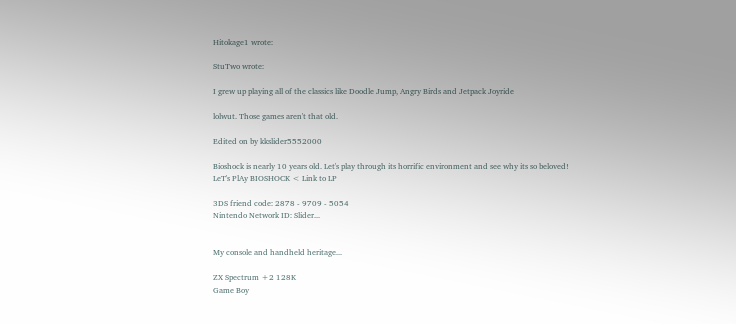Hitokage1 wrote:

StuTwo wrote:

I grew up playing all of the classics like Doodle Jump, Angry Birds and Jetpack Joyride

lolwut. Those games aren't that old.

Edited on by kkslider5552000

Bioshock is nearly 10 years old. Let's play through its horrific environment and see why its so beloved!
LeT's PlAy BIOSHOCK < Link to LP

3DS friend code: 2878 - 9709 - 5054
Nintendo Network ID: Slider...


My console and handheld heritage...

ZX Spectrum +2 128K
Game Boy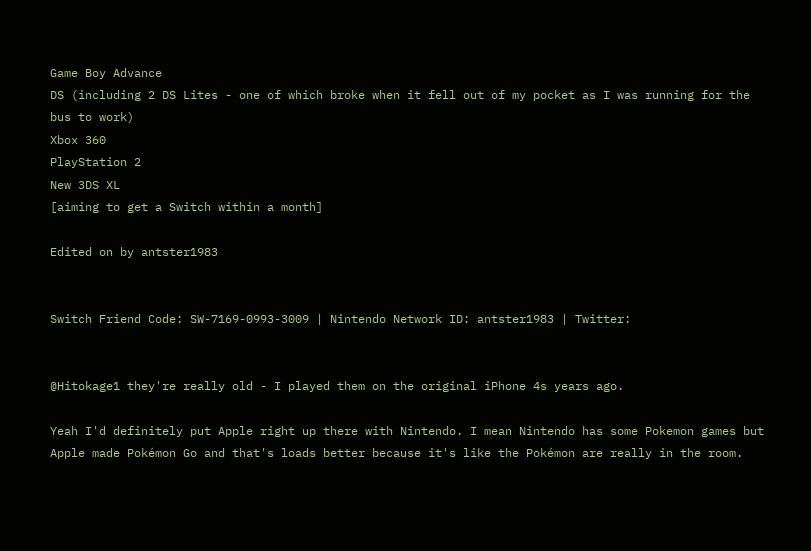Game Boy Advance
DS (including 2 DS Lites - one of which broke when it fell out of my pocket as I was running for the bus to work)
Xbox 360
PlayStation 2
New 3DS XL
[aiming to get a Switch within a month]

Edited on by antster1983


Switch Friend Code: SW-7169-0993-3009 | Nintendo Network ID: antster1983 | Twitter:


@Hitokage1 they're really old - I played them on the original iPhone 4s years ago.

Yeah I'd definitely put Apple right up there with Nintendo. I mean Nintendo has some Pokemon games but Apple made Pokémon Go and that's loads better because it's like the Pokémon are really in the room.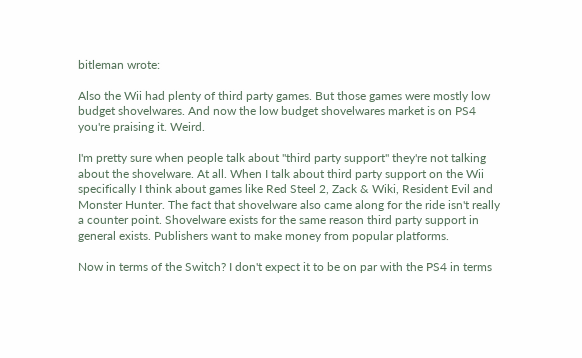bitleman wrote:

Also the Wii had plenty of third party games. But those games were mostly low budget shovelwares. And now the low budget shovelwares market is on PS4 you're praising it. Weird.

I'm pretty sure when people talk about "third party support" they're not talking about the shovelware. At all. When I talk about third party support on the Wii specifically I think about games like Red Steel 2, Zack & Wiki, Resident Evil and Monster Hunter. The fact that shovelware also came along for the ride isn't really a counter point. Shovelware exists for the same reason third party support in general exists. Publishers want to make money from popular platforms.

Now in terms of the Switch? I don't expect it to be on par with the PS4 in terms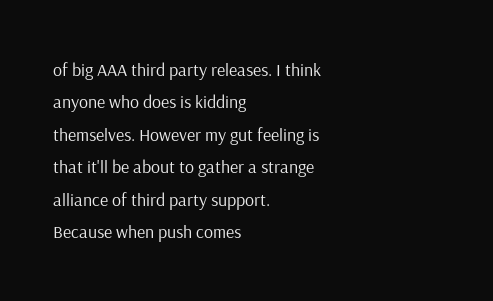of big AAA third party releases. I think anyone who does is kidding themselves. However my gut feeling is that it'll be about to gather a strange alliance of third party support. Because when push comes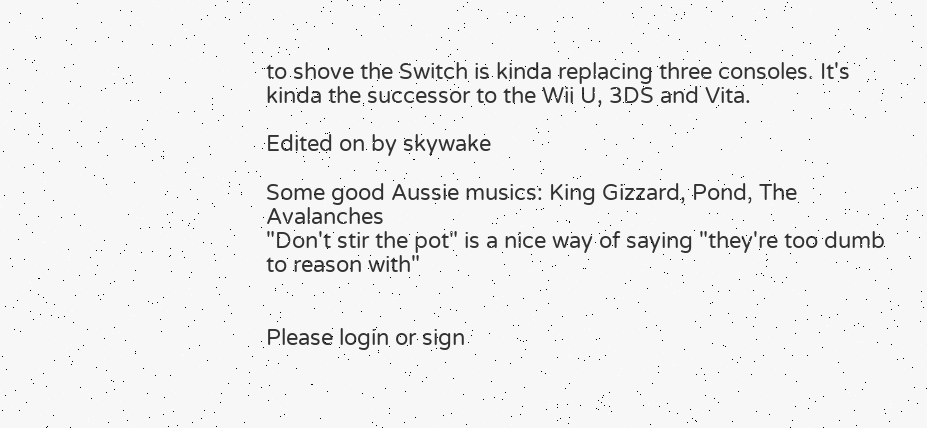to shove the Switch is kinda replacing three consoles. It's kinda the successor to the Wii U, 3DS and Vita.

Edited on by skywake

Some good Aussie musics: King Gizzard, Pond, The Avalanches
"Don't stir the pot" is a nice way of saying "they're too dumb to reason with"


Please login or sign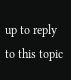up to reply to this topic